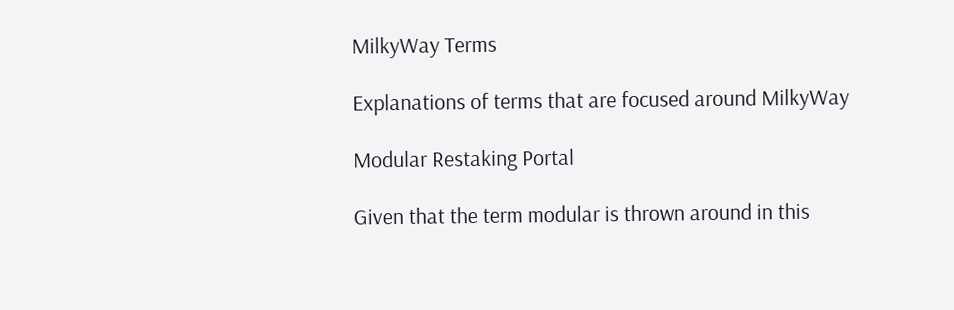MilkyWay Terms

Explanations of terms that are focused around MilkyWay

Modular Restaking Portal

Given that the term modular is thrown around in this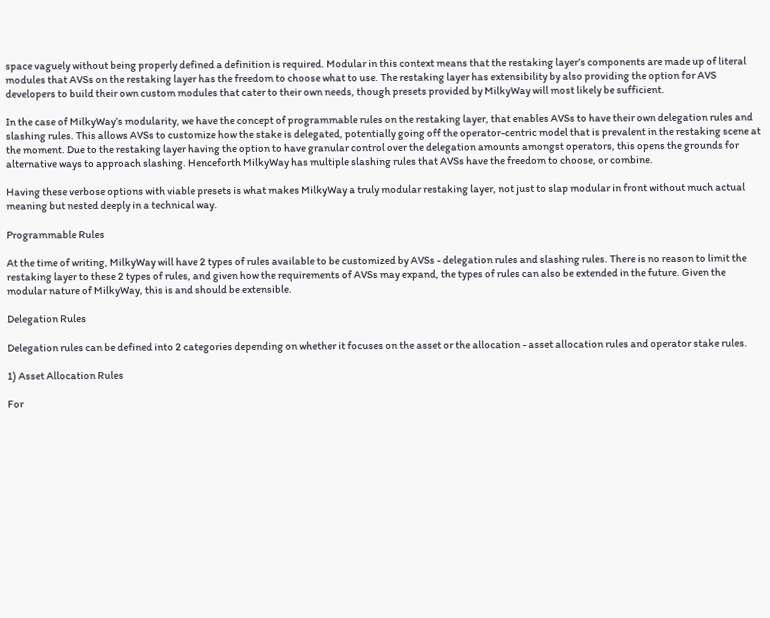space vaguely without being properly defined a definition is required. Modular in this context means that the restaking layer’s components are made up of literal modules that AVSs on the restaking layer has the freedom to choose what to use. The restaking layer has extensibility by also providing the option for AVS developers to build their own custom modules that cater to their own needs, though presets provided by MilkyWay will most likely be sufficient.

In the case of MilkyWay’s modularity, we have the concept of programmable rules on the restaking layer, that enables AVSs to have their own delegation rules and slashing rules. This allows AVSs to customize how the stake is delegated, potentially going off the operator-centric model that is prevalent in the restaking scene at the moment. Due to the restaking layer having the option to have granular control over the delegation amounts amongst operators, this opens the grounds for alternative ways to approach slashing. Henceforth MilkyWay has multiple slashing rules that AVSs have the freedom to choose, or combine.

Having these verbose options with viable presets is what makes MilkyWay a truly modular restaking layer, not just to slap modular in front without much actual meaning but nested deeply in a technical way.

Programmable Rules

At the time of writing, MilkyWay will have 2 types of rules available to be customized by AVSs - delegation rules and slashing rules. There is no reason to limit the restaking layer to these 2 types of rules, and given how the requirements of AVSs may expand, the types of rules can also be extended in the future. Given the modular nature of MilkyWay, this is and should be extensible.

Delegation Rules

Delegation rules can be defined into 2 categories depending on whether it focuses on the asset or the allocation - asset allocation rules and operator stake rules.

1) Asset Allocation Rules

For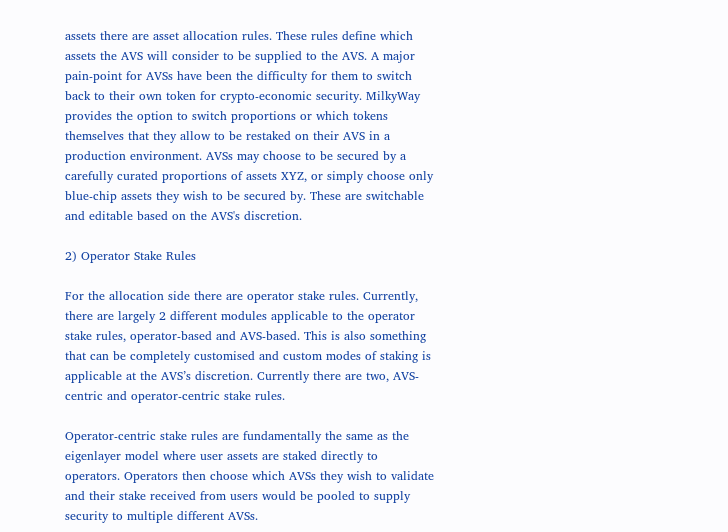assets there are asset allocation rules. These rules define which assets the AVS will consider to be supplied to the AVS. A major pain-point for AVSs have been the difficulty for them to switch back to their own token for crypto-economic security. MilkyWay provides the option to switch proportions or which tokens themselves that they allow to be restaked on their AVS in a production environment. AVSs may choose to be secured by a carefully curated proportions of assets XYZ, or simply choose only blue-chip assets they wish to be secured by. These are switchable and editable based on the AVS's discretion.

2) Operator Stake Rules

For the allocation side there are operator stake rules. Currently, there are largely 2 different modules applicable to the operator stake rules, operator-based and AVS-based. This is also something that can be completely customised and custom modes of staking is applicable at the AVS’s discretion. Currently there are two, AVS-centric and operator-centric stake rules.

Operator-centric stake rules are fundamentally the same as the eigenlayer model where user assets are staked directly to operators. Operators then choose which AVSs they wish to validate and their stake received from users would be pooled to supply security to multiple different AVSs.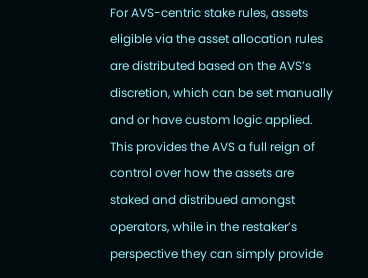For AVS-centric stake rules, assets eligible via the asset allocation rules are distributed based on the AVS’s discretion, which can be set manually and or have custom logic applied. This provides the AVS a full reign of control over how the assets are staked and distribued amongst operators, while in the restaker’s perspective they can simply provide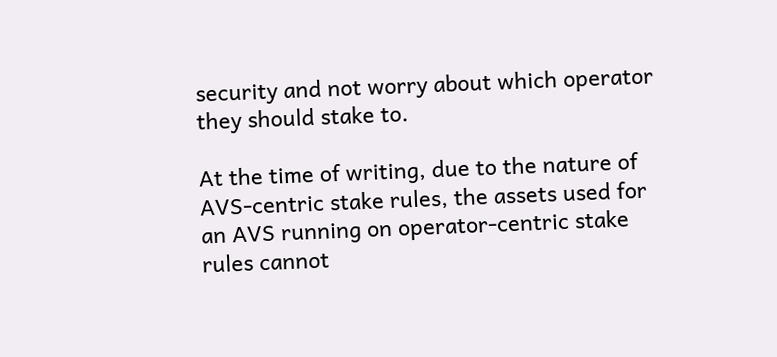security and not worry about which operator they should stake to.

At the time of writing, due to the nature of AVS-centric stake rules, the assets used for an AVS running on operator-centric stake rules cannot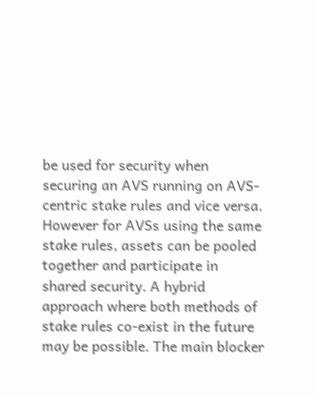be used for security when securing an AVS running on AVS-centric stake rules and vice versa. However for AVSs using the same stake rules, assets can be pooled together and participate in shared security. A hybrid approach where both methods of stake rules co-exist in the future may be possible. The main blocker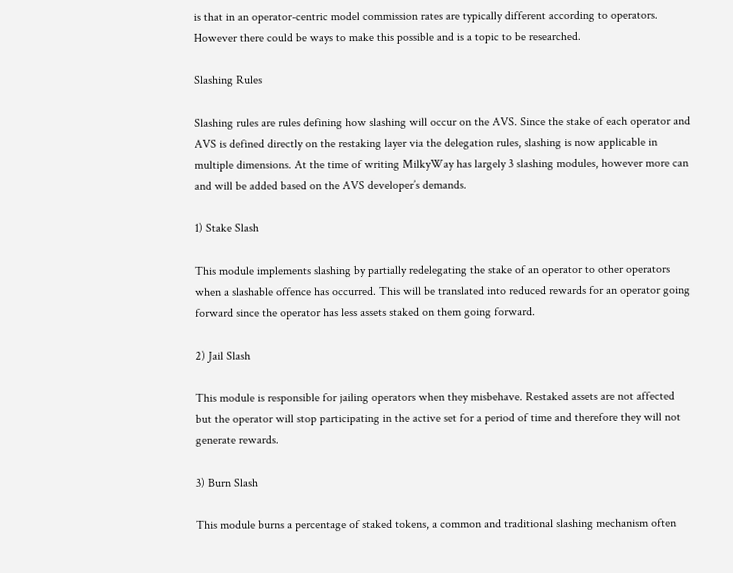is that in an operator-centric model commission rates are typically different according to operators. However there could be ways to make this possible and is a topic to be researched.

Slashing Rules

Slashing rules are rules defining how slashing will occur on the AVS. Since the stake of each operator and AVS is defined directly on the restaking layer via the delegation rules, slashing is now applicable in multiple dimensions. At the time of writing MilkyWay has largely 3 slashing modules, however more can and will be added based on the AVS developer’s demands.

1) Stake Slash

This module implements slashing by partially redelegating the stake of an operator to other operators when a slashable offence has occurred. This will be translated into reduced rewards for an operator going forward since the operator has less assets staked on them going forward.

2) Jail Slash

This module is responsible for jailing operators when they misbehave. Restaked assets are not affected but the operator will stop participating in the active set for a period of time and therefore they will not generate rewards.

3) Burn Slash

This module burns a percentage of staked tokens, a common and traditional slashing mechanism often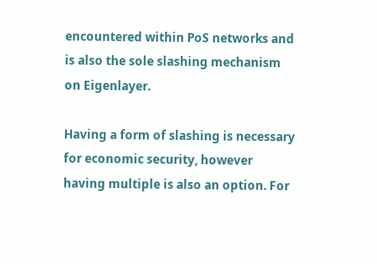encountered within PoS networks and is also the sole slashing mechanism on Eigenlayer.

Having a form of slashing is necessary for economic security, however having multiple is also an option. For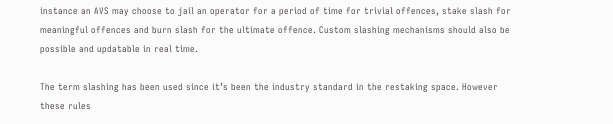instance an AVS may choose to jail an operator for a period of time for trivial offences, stake slash for meaningful offences and burn slash for the ultimate offence. Custom slashing mechanisms should also be possible and updatable in real time.

The term slashing has been used since it’s been the industry standard in the restaking space. However these rules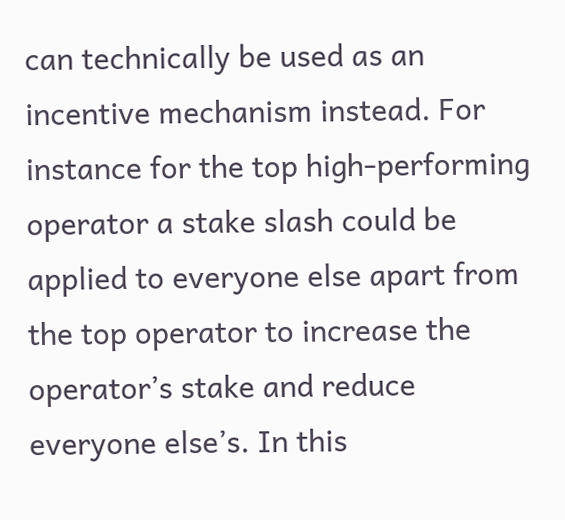can technically be used as an incentive mechanism instead. For instance for the top high-performing operator a stake slash could be applied to everyone else apart from the top operator to increase the operator’s stake and reduce everyone else’s. In this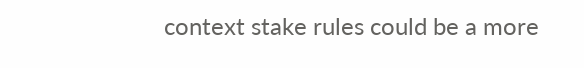context stake rules could be a more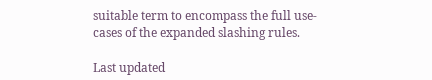suitable term to encompass the full use-cases of the expanded slashing rules.

Last updated